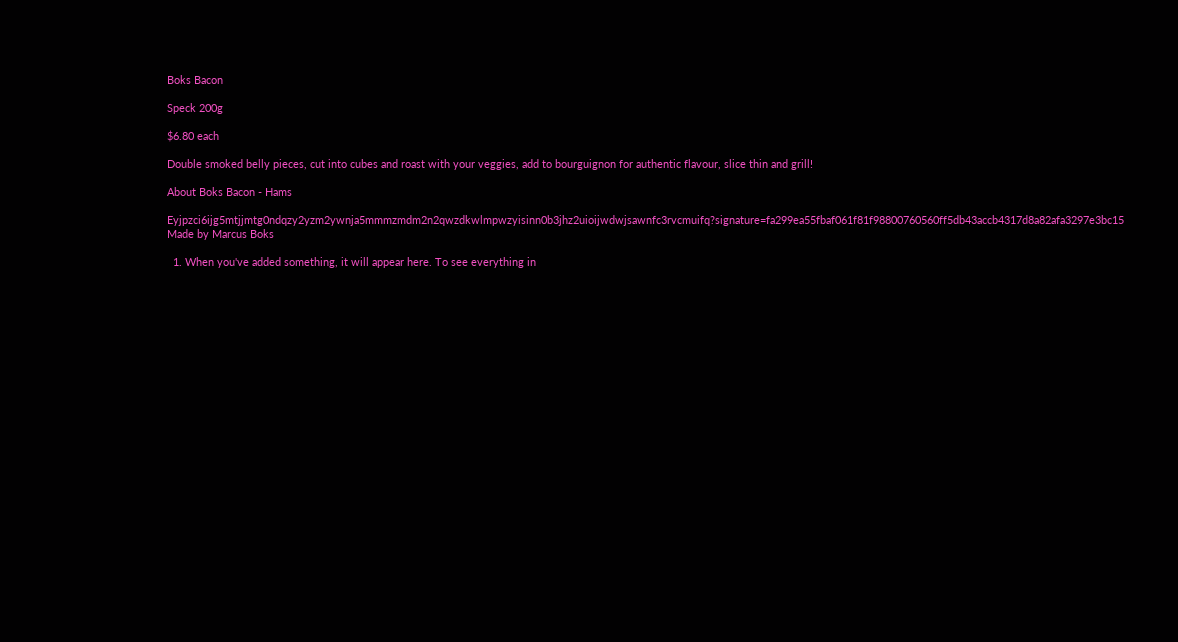Boks Bacon

Speck 200g

$6.80 each

Double smoked belly pieces, cut into cubes and roast with your veggies, add to bourguignon for authentic flavour, slice thin and grill!

About Boks Bacon - Hams

Eyjpzci6ijg5mtjjmtg0ndqzy2yzm2ywnja5mmmzmdm2n2qwzdkwlmpwzyisinn0b3jhz2uioijwdwjsawnfc3rvcmuifq?signature=fa299ea55fbaf061f81f98800760560ff5db43accb4317d8a82afa3297e3bc15 Made by Marcus Boks

  1. When you've added something, it will appear here. To see everything in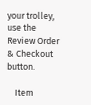your trolley, use the Review Order & Checkout button.

    Item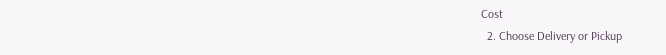Cost
  2. Choose Delivery or Pickup